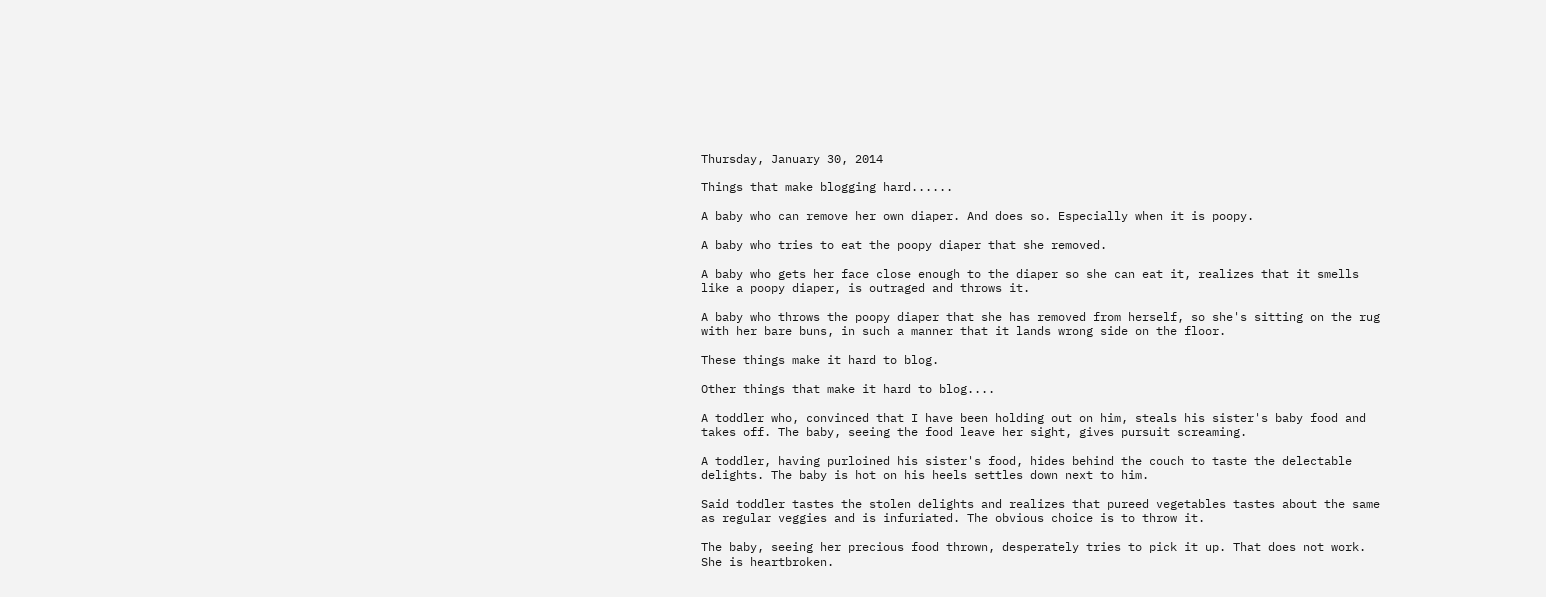Thursday, January 30, 2014

Things that make blogging hard......

A baby who can remove her own diaper. And does so. Especially when it is poopy.

A baby who tries to eat the poopy diaper that she removed.

A baby who gets her face close enough to the diaper so she can eat it, realizes that it smells like a poopy diaper, is outraged and throws it.

A baby who throws the poopy diaper that she has removed from herself, so she's sitting on the rug with her bare buns, in such a manner that it lands wrong side on the floor.

These things make it hard to blog.

Other things that make it hard to blog....

A toddler who, convinced that I have been holding out on him, steals his sister's baby food and takes off. The baby, seeing the food leave her sight, gives pursuit screaming.

A toddler, having purloined his sister's food, hides behind the couch to taste the delectable delights. The baby is hot on his heels settles down next to him.

Said toddler tastes the stolen delights and realizes that pureed vegetables tastes about the same as regular veggies and is infuriated. The obvious choice is to throw it.

The baby, seeing her precious food thrown, desperately tries to pick it up. That does not work. She is heartbroken.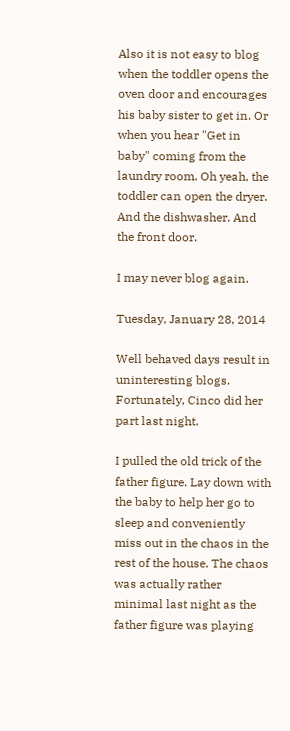Also it is not easy to blog when the toddler opens the oven door and encourages his baby sister to get in. Or when you hear "Get in baby" coming from the laundry room. Oh yeah, the toddler can open the dryer. And the dishwasher. And the front door.

I may never blog again.

Tuesday, January 28, 2014

Well behaved days result in uninteresting blogs. Fortunately, Cinco did her part last night.

I pulled the old trick of the father figure. Lay down with the baby to help her go to sleep and conveniently  miss out in the chaos in the rest of the house. The chaos was actually rather minimal last night as the father figure was playing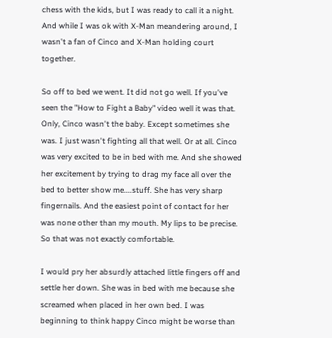chess with the kids, but I was ready to call it a night. And while I was ok with X-Man meandering around, I wasn't a fan of Cinco and X-Man holding court together.

So off to bed we went. It did not go well. If you've seen the "How to Fight a Baby" video well it was that. Only, Cinco wasn't the baby. Except sometimes she was. I just wasn't fighting all that well. Or at all. Cinco was very excited to be in bed with me. And she showed her excitement by trying to drag my face all over the bed to better show me....stuff. She has very sharp fingernails. And the easiest point of contact for her was none other than my mouth. My lips to be precise. So that was not exactly comfortable.

I would pry her absurdly attached little fingers off and settle her down. She was in bed with me because she screamed when placed in her own bed. I was beginning to think happy Cinco might be worse than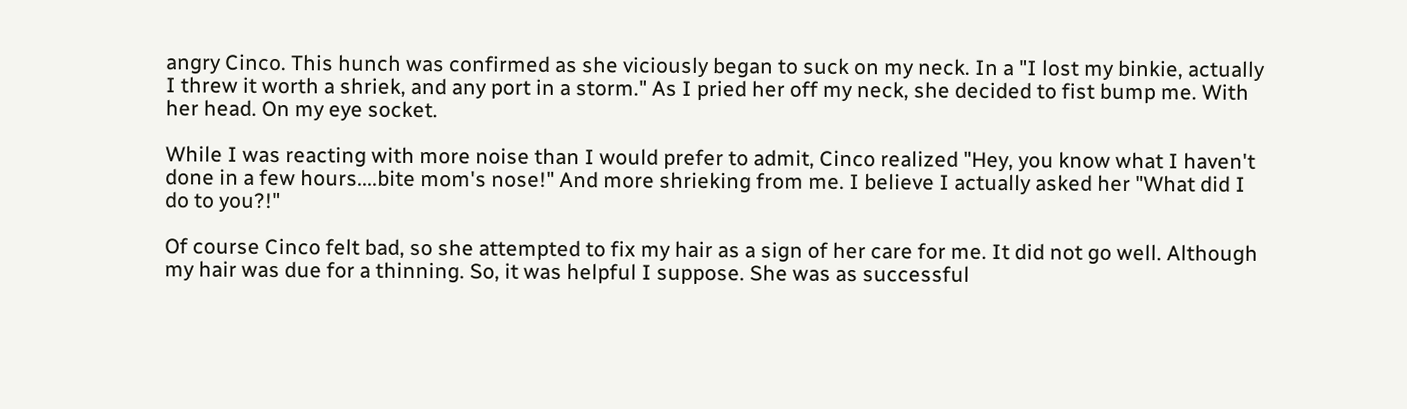angry Cinco. This hunch was confirmed as she viciously began to suck on my neck. In a "I lost my binkie, actually I threw it worth a shriek, and any port in a storm." As I pried her off my neck, she decided to fist bump me. With her head. On my eye socket.

While I was reacting with more noise than I would prefer to admit, Cinco realized "Hey, you know what I haven't done in a few hours....bite mom's nose!" And more shrieking from me. I believe I actually asked her "What did I do to you?!"

Of course Cinco felt bad, so she attempted to fix my hair as a sign of her care for me. It did not go well. Although my hair was due for a thinning. So, it was helpful I suppose. She was as successful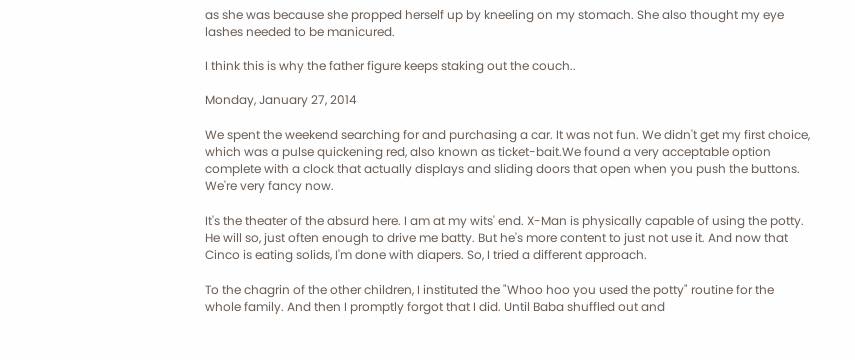as she was because she propped herself up by kneeling on my stomach. She also thought my eye lashes needed to be manicured.

I think this is why the father figure keeps staking out the couch..

Monday, January 27, 2014

We spent the weekend searching for and purchasing a car. It was not fun. We didn't get my first choice, which was a pulse quickening red, also known as ticket-bait.We found a very acceptable option complete with a clock that actually displays and sliding doors that open when you push the buttons. We're very fancy now.

It's the theater of the absurd here. I am at my wits' end. X-Man is physically capable of using the potty. He will so, just often enough to drive me batty. But he's more content to just not use it. And now that Cinco is eating solids, I'm done with diapers. So, I tried a different approach.

To the chagrin of the other children, I instituted the "Whoo hoo you used the potty" routine for the whole family. And then I promptly forgot that I did. Until Baba shuffled out and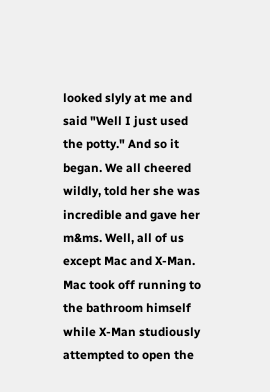looked slyly at me and said "Well I just used the potty." And so it began. We all cheered wildly, told her she was incredible and gave her m&ms. Well, all of us except Mac and X-Man. Mac took off running to the bathroom himself while X-Man studiously attempted to open the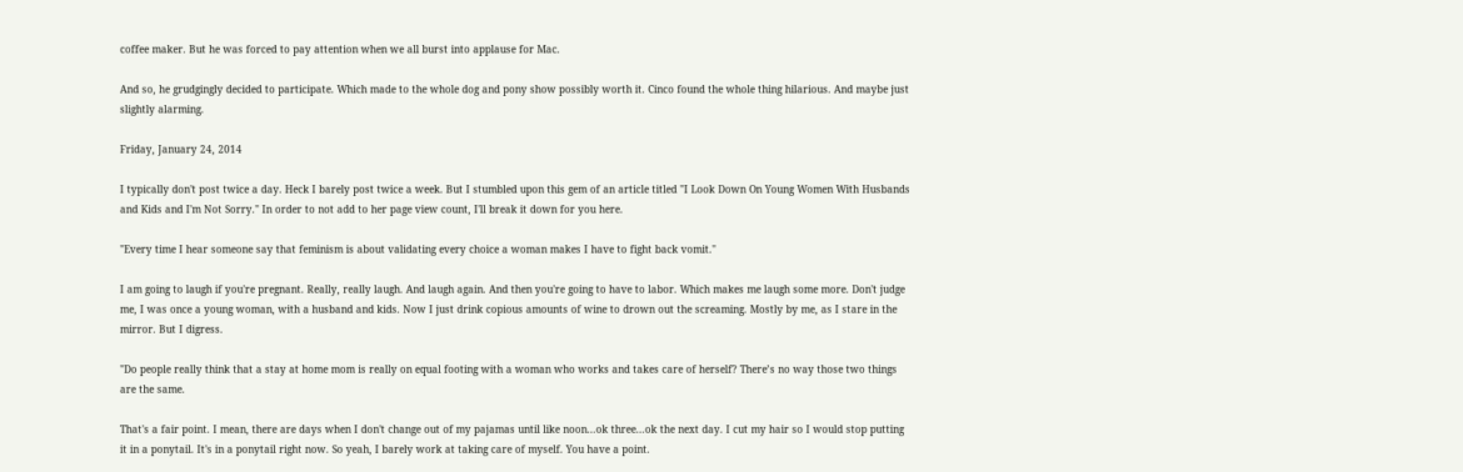coffee maker. But he was forced to pay attention when we all burst into applause for Mac.

And so, he grudgingly decided to participate. Which made to the whole dog and pony show possibly worth it. Cinco found the whole thing hilarious. And maybe just slightly alarming.

Friday, January 24, 2014

I typically don't post twice a day. Heck I barely post twice a week. But I stumbled upon this gem of an article titled "I Look Down On Young Women With Husbands and Kids and I'm Not Sorry." In order to not add to her page view count, I'll break it down for you here.

"Every time I hear someone say that feminism is about validating every choice a woman makes I have to fight back vomit."

I am going to laugh if you're pregnant. Really, really laugh. And laugh again. And then you're going to have to labor. Which makes me laugh some more. Don't judge me, I was once a young woman, with a husband and kids. Now I just drink copious amounts of wine to drown out the screaming. Mostly by me, as I stare in the mirror. But I digress.

"Do people really think that a stay at home mom is really on equal footing with a woman who works and takes care of herself? There’s no way those two things are the same.

That's a fair point. I mean, there are days when I don't change out of my pajamas until like noon...ok three...ok the next day. I cut my hair so I would stop putting it in a ponytail. It's in a ponytail right now. So yeah, I barely work at taking care of myself. You have a point.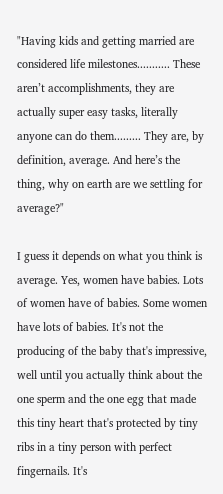"Having kids and getting married are considered life milestones........... These aren’t accomplishments, they are actually super easy tasks, literally anyone can do them......... They are, by definition, average. And here’s the thing, why on earth are we settling for average?"

I guess it depends on what you think is average. Yes, women have babies. Lots of women have of babies. Some women have lots of babies. It's not the producing of the baby that's impressive, well until you actually think about the one sperm and the one egg that made this tiny heart that's protected by tiny ribs in a tiny person with perfect fingernails. It's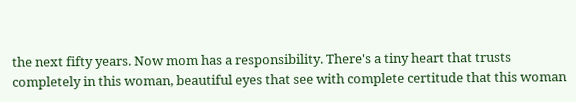the next fifty years. Now mom has a responsibility. There's a tiny heart that trusts completely in this woman, beautiful eyes that see with complete certitude that this woman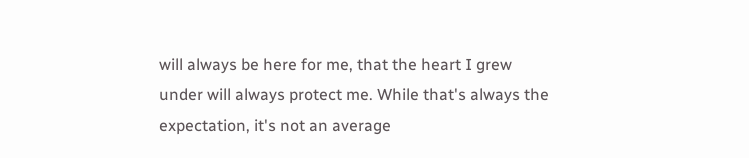will always be here for me, that the heart I grew under will always protect me. While that's always the expectation, it's not an average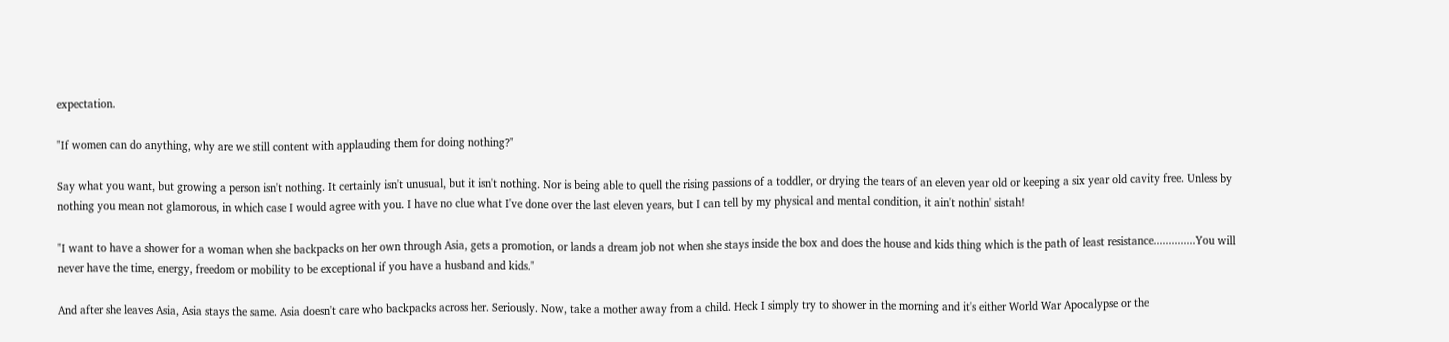expectation.

"If women can do anything, why are we still content with applauding them for doing nothing?"

Say what you want, but growing a person isn't nothing. It certainly isn't unusual, but it isn't nothing. Nor is being able to quell the rising passions of a toddler, or drying the tears of an eleven year old or keeping a six year old cavity free. Unless by nothing you mean not glamorous, in which case I would agree with you. I have no clue what I've done over the last eleven years, but I can tell by my physical and mental condition, it ain't nothin' sistah!

"I want to have a shower for a woman when she backpacks on her own through Asia, gets a promotion, or lands a dream job not when she stays inside the box and does the house and kids thing which is the path of least resistance..............You will never have the time, energy, freedom or mobility to be exceptional if you have a husband and kids."

And after she leaves Asia, Asia stays the same. Asia doesn't care who backpacks across her. Seriously. Now, take a mother away from a child. Heck I simply try to shower in the morning and it's either World War Apocalypse or the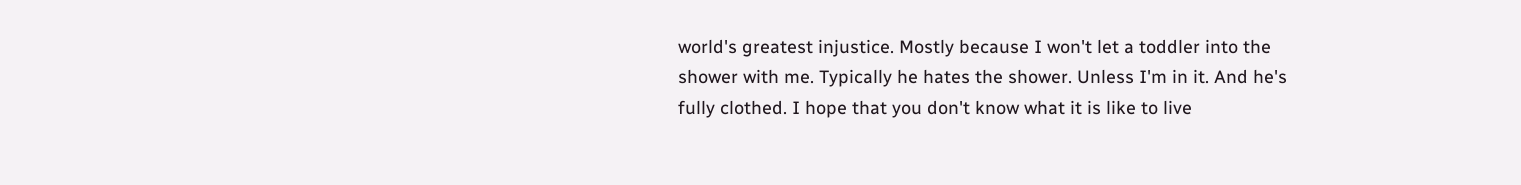world's greatest injustice. Mostly because I won't let a toddler into the shower with me. Typically he hates the shower. Unless I'm in it. And he's fully clothed. I hope that you don't know what it is like to live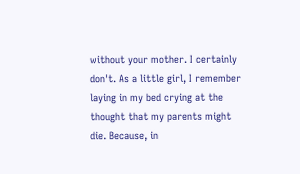without your mother. I certainly don't. As a little girl, I remember laying in my bed crying at the thought that my parents might die. Because, in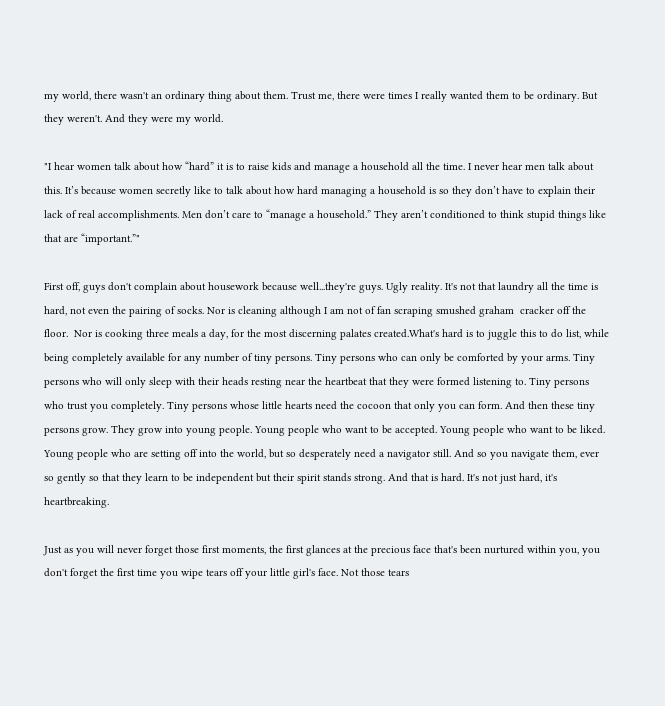my world, there wasn't an ordinary thing about them. Trust me, there were times I really wanted them to be ordinary. But they weren't. And they were my world.

"I hear women talk about how “hard” it is to raise kids and manage a household all the time. I never hear men talk about this. It’s because women secretly like to talk about how hard managing a household is so they don’t have to explain their lack of real accomplishments. Men don’t care to “manage a household.” They aren’t conditioned to think stupid things like that are “important.”"

First off, guys don't complain about housework because well...they're guys. Ugly reality. It's not that laundry all the time is hard, not even the pairing of socks. Nor is cleaning although I am not of fan scraping smushed graham  cracker off the floor.  Nor is cooking three meals a day, for the most discerning palates created.What's hard is to juggle this to do list, while being completely available for any number of tiny persons. Tiny persons who can only be comforted by your arms. Tiny persons who will only sleep with their heads resting near the heartbeat that they were formed listening to. Tiny persons who trust you completely. Tiny persons whose little hearts need the cocoon that only you can form. And then these tiny persons grow. They grow into young people. Young people who want to be accepted. Young people who want to be liked. Young people who are setting off into the world, but so desperately need a navigator still. And so you navigate them, ever so gently so that they learn to be independent but their spirit stands strong. And that is hard. It's not just hard, it's heartbreaking.

Just as you will never forget those first moments, the first glances at the precious face that's been nurtured within you, you don't forget the first time you wipe tears off your little girl's face. Not those tears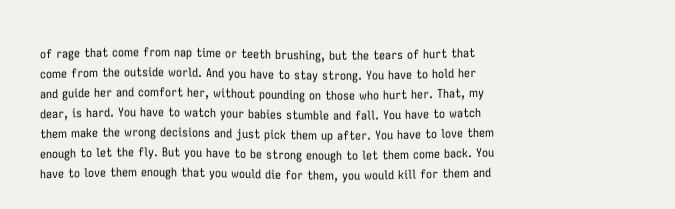of rage that come from nap time or teeth brushing, but the tears of hurt that come from the outside world. And you have to stay strong. You have to hold her and guide her and comfort her, without pounding on those who hurt her. That, my dear, is hard. You have to watch your babies stumble and fall. You have to watch them make the wrong decisions and just pick them up after. You have to love them enough to let the fly. But you have to be strong enough to let them come back. You have to love them enough that you would die for them, you would kill for them and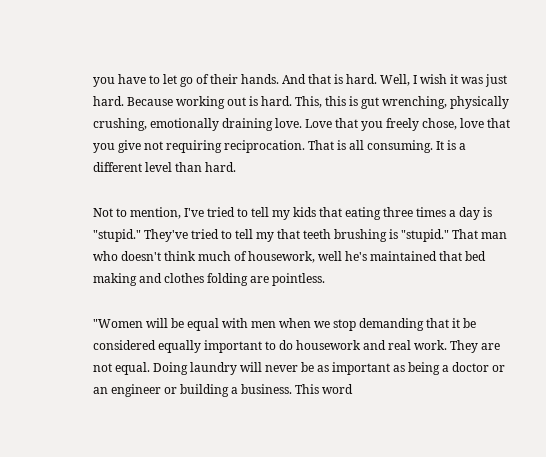you have to let go of their hands. And that is hard. Well, I wish it was just hard. Because working out is hard. This, this is gut wrenching, physically crushing, emotionally draining love. Love that you freely chose, love that you give not requiring reciprocation. That is all consuming. It is a different level than hard.

Not to mention, I've tried to tell my kids that eating three times a day is "stupid." They've tried to tell my that teeth brushing is "stupid." That man who doesn't think much of housework, well he's maintained that bed making and clothes folding are pointless.

"Women will be equal with men when we stop demanding that it be considered equally important to do housework and real work. They are not equal. Doing laundry will never be as important as being a doctor or an engineer or building a business. This word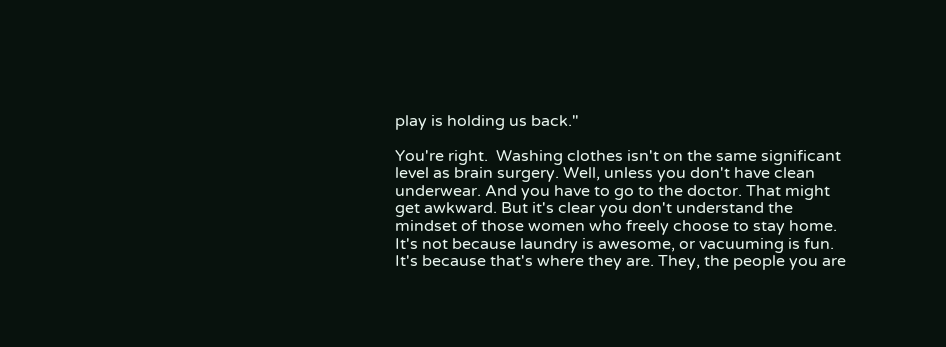play is holding us back."

You're right.  Washing clothes isn't on the same significant level as brain surgery. Well, unless you don't have clean underwear. And you have to go to the doctor. That might get awkward. But it's clear you don't understand the mindset of those women who freely choose to stay home. It's not because laundry is awesome, or vacuuming is fun. It's because that's where they are. They, the people you are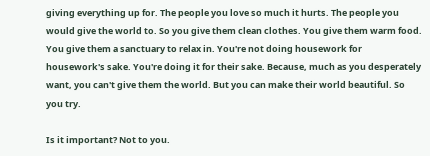giving everything up for. The people you love so much it hurts. The people you would give the world to. So you give them clean clothes. You give them warm food. You give them a sanctuary to relax in. You're not doing housework for housework's sake. You're doing it for their sake. Because, much as you desperately want, you can't give them the world. But you can make their world beautiful. So you try.

Is it important? Not to you.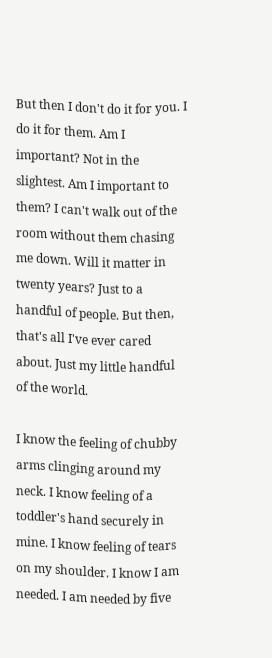But then I don't do it for you. I do it for them. Am I important? Not in the slightest. Am I important to them? I can't walk out of the room without them chasing me down. Will it matter in twenty years? Just to a handful of people. But then, that's all I've ever cared about. Just my little handful of the world.

I know the feeling of chubby arms clinging around my neck. I know feeling of a toddler's hand securely in mine. I know feeling of tears on my shoulder. I know I am needed. I am needed by five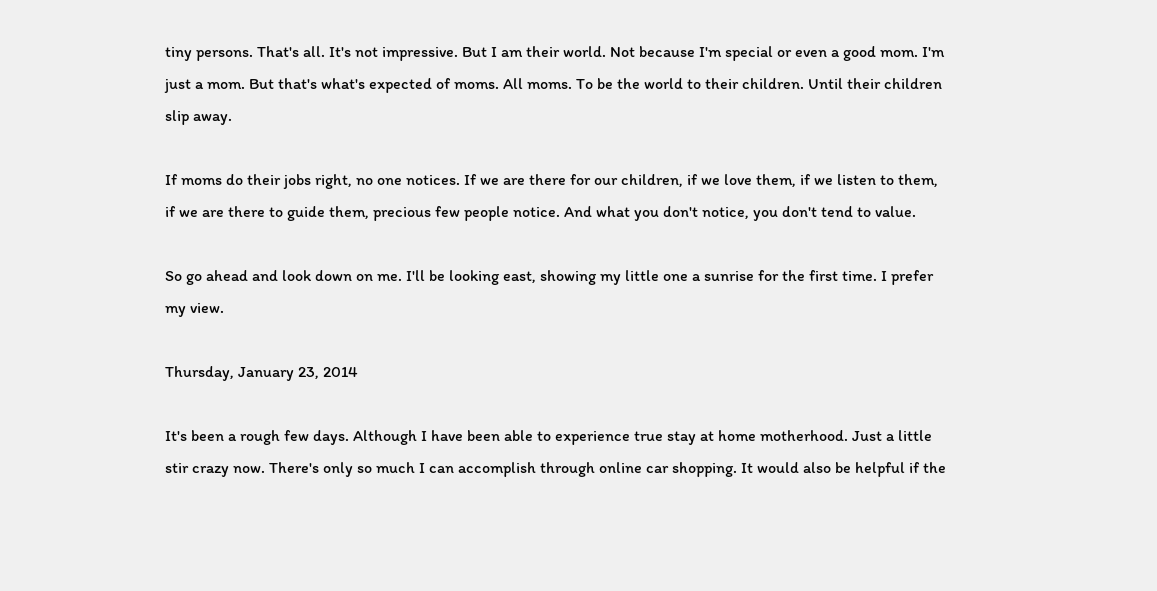tiny persons. That's all. It's not impressive. But I am their world. Not because I'm special or even a good mom. I'm just a mom. But that's what's expected of moms. All moms. To be the world to their children. Until their children slip away.

If moms do their jobs right, no one notices. If we are there for our children, if we love them, if we listen to them, if we are there to guide them, precious few people notice. And what you don't notice, you don't tend to value.

So go ahead and look down on me. I'll be looking east, showing my little one a sunrise for the first time. I prefer my view.

Thursday, January 23, 2014

It's been a rough few days. Although I have been able to experience true stay at home motherhood. Just a little stir crazy now. There's only so much I can accomplish through online car shopping. It would also be helpful if the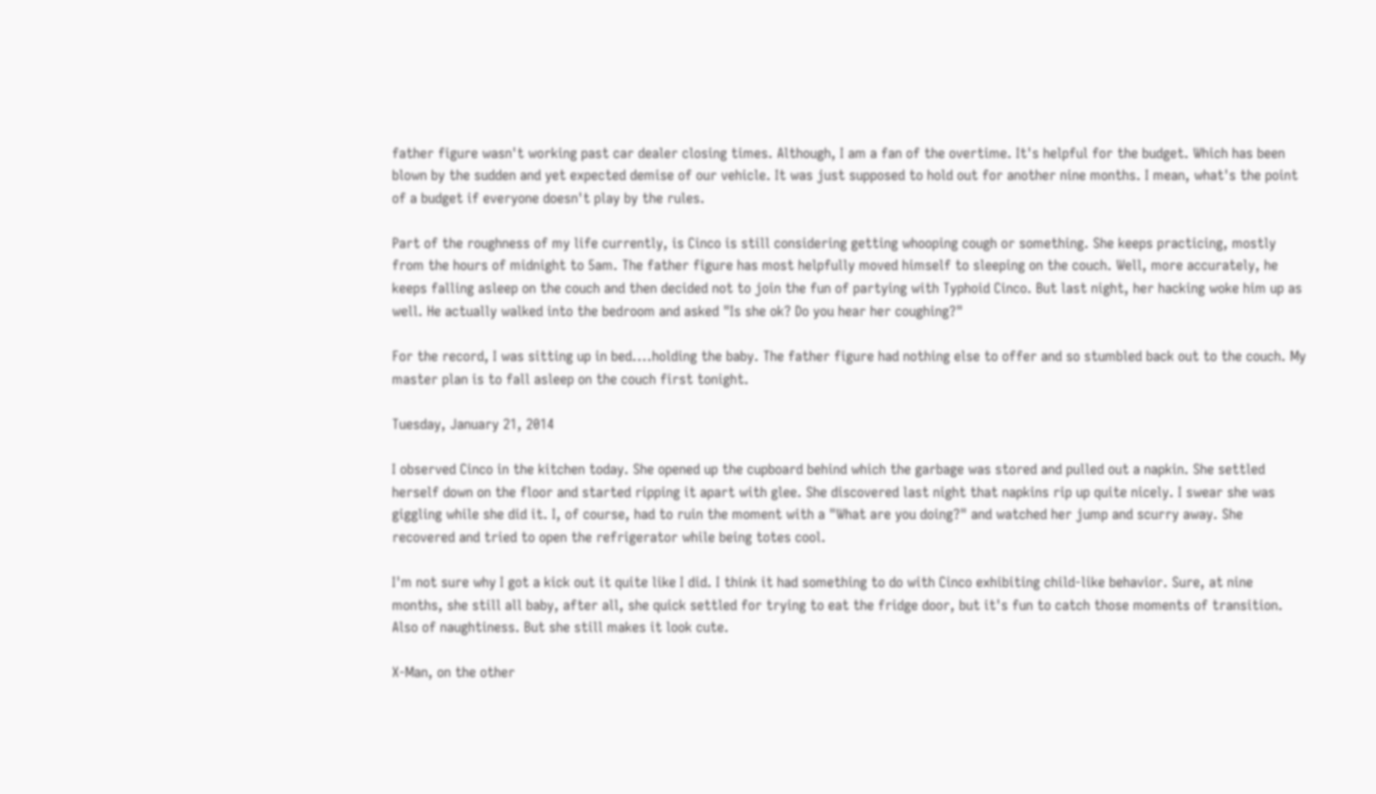father figure wasn't working past car dealer closing times. Although, I am a fan of the overtime. It's helpful for the budget. Which has been blown by the sudden and yet expected demise of our vehicle. It was just supposed to hold out for another nine months. I mean, what's the point of a budget if everyone doesn't play by the rules.

Part of the roughness of my life currently, is Cinco is still considering getting whooping cough or something. She keeps practicing, mostly from the hours of midnight to 5am. The father figure has most helpfully moved himself to sleeping on the couch. Well, more accurately, he keeps falling asleep on the couch and then decided not to join the fun of partying with Typhoid Cinco. But last night, her hacking woke him up as well. He actually walked into the bedroom and asked "Is she ok? Do you hear her coughing?"

For the record, I was sitting up in bed....holding the baby. The father figure had nothing else to offer and so stumbled back out to the couch. My master plan is to fall asleep on the couch first tonight.

Tuesday, January 21, 2014

I observed Cinco in the kitchen today. She opened up the cupboard behind which the garbage was stored and pulled out a napkin. She settled herself down on the floor and started ripping it apart with glee. She discovered last night that napkins rip up quite nicely. I swear she was giggling while she did it. I, of course, had to ruin the moment with a "What are you doing?" and watched her jump and scurry away. She recovered and tried to open the refrigerator while being totes cool.

I'm not sure why I got a kick out it quite like I did. I think it had something to do with Cinco exhibiting child-like behavior. Sure, at nine months, she still all baby, after all, she quick settled for trying to eat the fridge door, but it's fun to catch those moments of transition. Also of naughtiness. But she still makes it look cute.

X-Man, on the other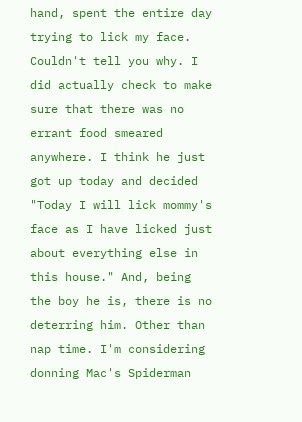hand, spent the entire day trying to lick my face. Couldn't tell you why. I did actually check to make sure that there was no errant food smeared anywhere. I think he just got up today and decided "Today I will lick mommy's face as I have licked just about everything else in this house." And, being the boy he is, there is no deterring him. Other than nap time. I'm considering donning Mac's Spiderman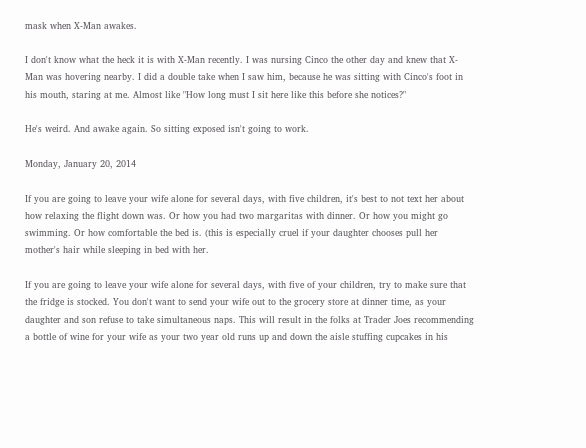mask when X-Man awakes.

I don't know what the heck it is with X-Man recently. I was nursing Cinco the other day and knew that X-Man was hovering nearby. I did a double take when I saw him, because he was sitting with Cinco's foot in his mouth, staring at me. Almost like "How long must I sit here like this before she notices?"

He's weird. And awake again. So sitting exposed isn't going to work.

Monday, January 20, 2014

If you are going to leave your wife alone for several days, with five children, it's best to not text her about how relaxing the flight down was. Or how you had two margaritas with dinner. Or how you might go swimming. Or how comfortable the bed is. (this is especially cruel if your daughter chooses pull her mother's hair while sleeping in bed with her.

If you are going to leave your wife alone for several days, with five of your children, try to make sure that the fridge is stocked. You don't want to send your wife out to the grocery store at dinner time, as your daughter and son refuse to take simultaneous naps. This will result in the folks at Trader Joes recommending a bottle of wine for your wife as your two year old runs up and down the aisle stuffing cupcakes in his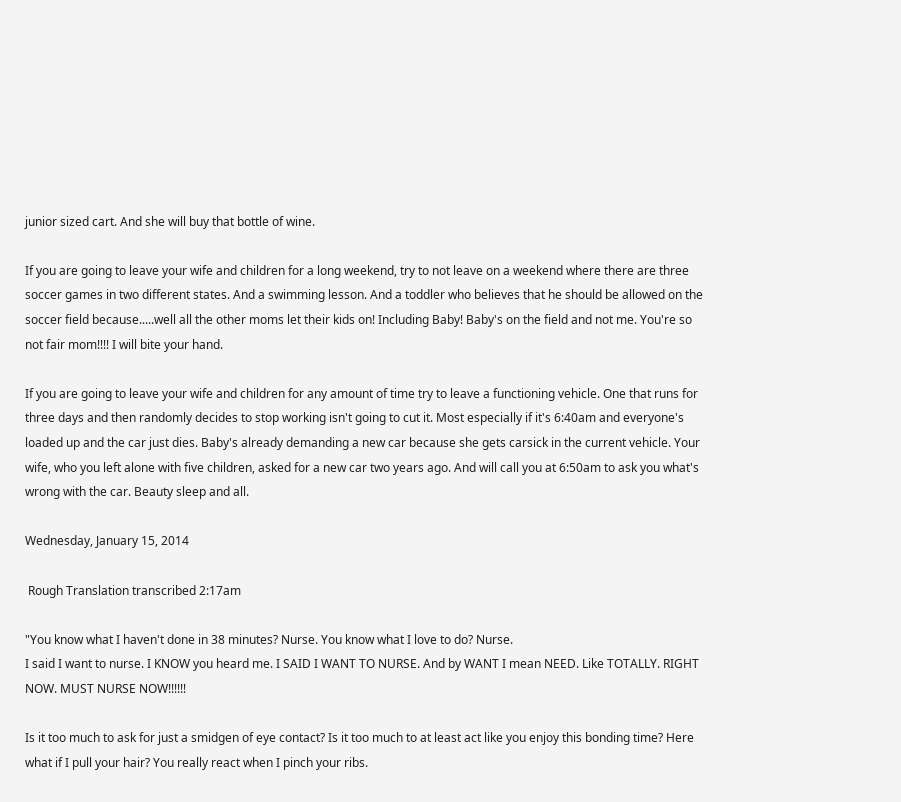junior sized cart. And she will buy that bottle of wine.

If you are going to leave your wife and children for a long weekend, try to not leave on a weekend where there are three soccer games in two different states. And a swimming lesson. And a toddler who believes that he should be allowed on the soccer field because.....well all the other moms let their kids on! Including Baby! Baby's on the field and not me. You're so not fair mom!!!! I will bite your hand.

If you are going to leave your wife and children for any amount of time try to leave a functioning vehicle. One that runs for three days and then randomly decides to stop working isn't going to cut it. Most especially if it's 6:40am and everyone's loaded up and the car just dies. Baby's already demanding a new car because she gets carsick in the current vehicle. Your wife, who you left alone with five children, asked for a new car two years ago. And will call you at 6:50am to ask you what's wrong with the car. Beauty sleep and all.

Wednesday, January 15, 2014

 Rough Translation transcribed 2:17am

"You know what I haven't done in 38 minutes? Nurse. You know what I love to do? Nurse.
I said I want to nurse. I KNOW you heard me. I SAID I WANT TO NURSE. And by WANT I mean NEED. Like TOTALLY. RIGHT NOW. MUST NURSE NOW!!!!!!

Is it too much to ask for just a smidgen of eye contact? Is it too much to at least act like you enjoy this bonding time? Here what if I pull your hair? You really react when I pinch your ribs.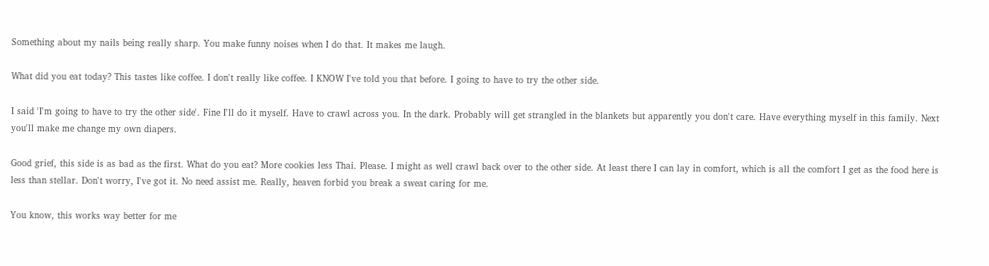Something about my nails being really sharp. You make funny noises when I do that. It makes me laugh.

What did you eat today? This tastes like coffee. I don't really like coffee. I KNOW I've told you that before. I going to have to try the other side.

I said 'I'm going to have to try the other side'. Fine I'll do it myself. Have to crawl across you. In the dark. Probably will get strangled in the blankets but apparently you don't care. Have everything myself in this family. Next you'll make me change my own diapers.

Good grief, this side is as bad as the first. What do you eat? More cookies less Thai. Please. I might as well crawl back over to the other side. At least there I can lay in comfort, which is all the comfort I get as the food here is less than stellar. Don't worry, I've got it. No need assist me. Really, heaven forbid you break a sweat caring for me.

You know, this works way better for me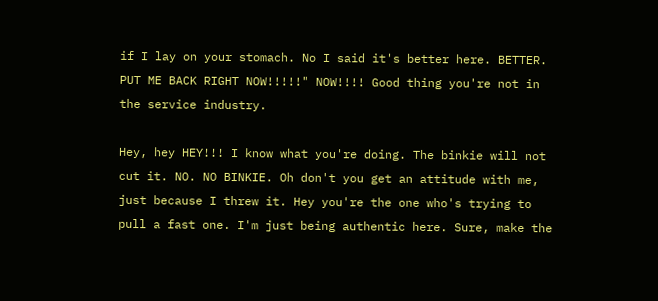if I lay on your stomach. No I said it's better here. BETTER. PUT ME BACK RIGHT NOW!!!!!" NOW!!!! Good thing you're not in the service industry.

Hey, hey HEY!!! I know what you're doing. The binkie will not cut it. NO. NO BINKIE. Oh don't you get an attitude with me, just because I threw it. Hey you're the one who's trying to pull a fast one. I'm just being authentic here. Sure, make the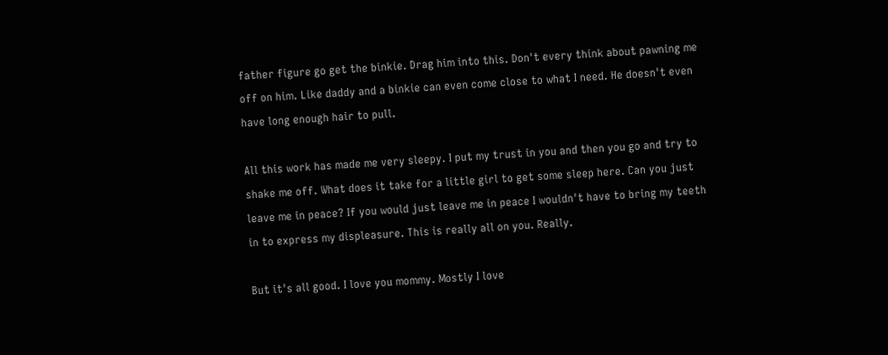father figure go get the binkie. Drag him into this. Don't every think about pawning me off on him. Like daddy and a binkie can even come close to what I need. He doesn't even have long enough hair to pull.

All this work has made me very sleepy. I put my trust in you and then you go and try to shake me off. What does it take for a little girl to get some sleep here. Can you just leave me in peace? If you would just leave me in peace I wouldn't have to bring my teeth in to express my displeasure. This is really all on you. Really.

But it's all good. I love you mommy. Mostly I love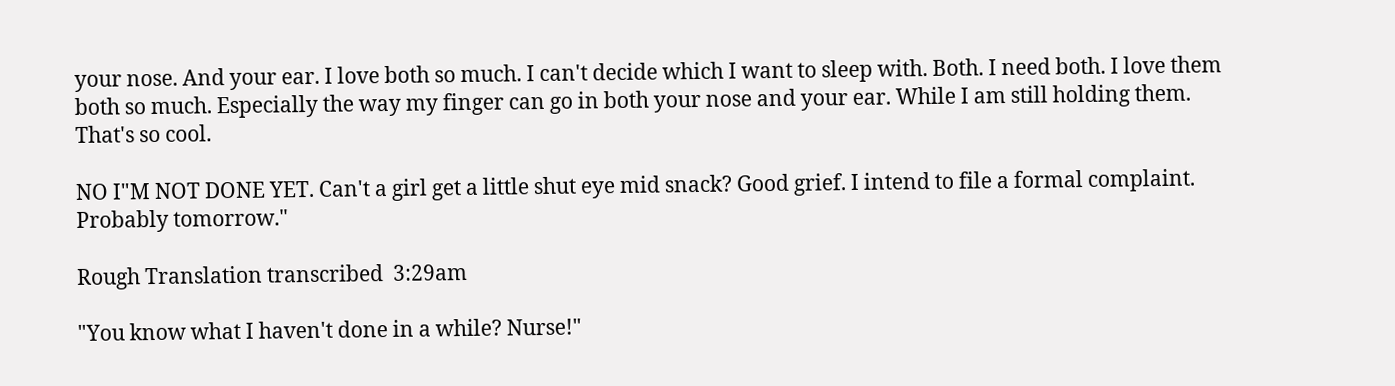your nose. And your ear. I love both so much. I can't decide which I want to sleep with. Both. I need both. I love them both so much. Especially the way my finger can go in both your nose and your ear. While I am still holding them. That's so cool.

NO I"M NOT DONE YET. Can't a girl get a little shut eye mid snack? Good grief. I intend to file a formal complaint.  Probably tomorrow."

Rough Translation transcribed  3:29am

"You know what I haven't done in a while? Nurse!"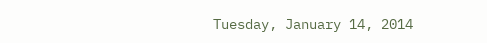Tuesday, January 14, 2014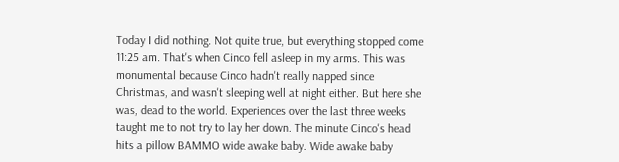Today I did nothing. Not quite true, but everything stopped come 11:25 am. That's when Cinco fell asleep in my arms. This was monumental because Cinco hadn't really napped since Christmas, and wasn't sleeping well at night either. But here she was, dead to the world. Experiences over the last three weeks taught me to not try to lay her down. The minute Cinco's head hits a pillow BAMMO wide awake baby. Wide awake baby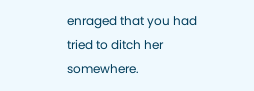enraged that you had tried to ditch her somewhere.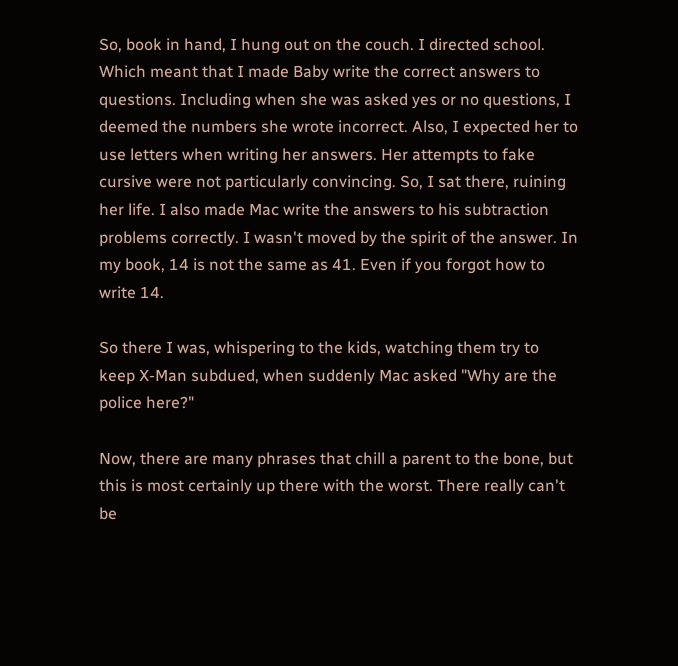So, book in hand, I hung out on the couch. I directed school. Which meant that I made Baby write the correct answers to questions. Including when she was asked yes or no questions, I deemed the numbers she wrote incorrect. Also, I expected her to use letters when writing her answers. Her attempts to fake cursive were not particularly convincing. So, I sat there, ruining her life. I also made Mac write the answers to his subtraction problems correctly. I wasn't moved by the spirit of the answer. In my book, 14 is not the same as 41. Even if you forgot how to write 14.

So there I was, whispering to the kids, watching them try to keep X-Man subdued, when suddenly Mac asked "Why are the police here?"

Now, there are many phrases that chill a parent to the bone, but this is most certainly up there with the worst. There really can't be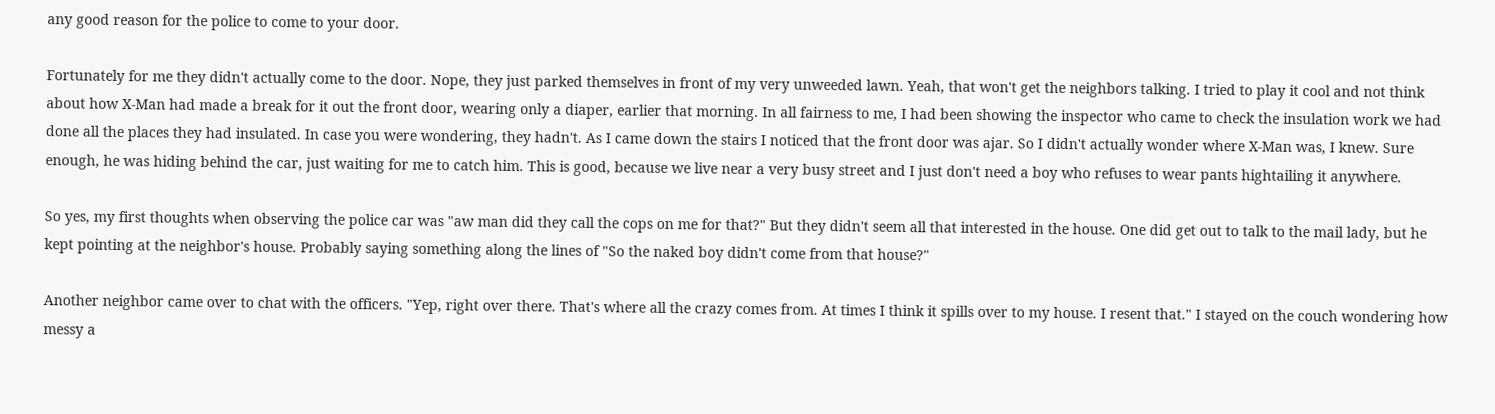any good reason for the police to come to your door.

Fortunately for me they didn't actually come to the door. Nope, they just parked themselves in front of my very unweeded lawn. Yeah, that won't get the neighbors talking. I tried to play it cool and not think about how X-Man had made a break for it out the front door, wearing only a diaper, earlier that morning. In all fairness to me, I had been showing the inspector who came to check the insulation work we had done all the places they had insulated. In case you were wondering, they hadn't. As I came down the stairs I noticed that the front door was ajar. So I didn't actually wonder where X-Man was, I knew. Sure enough, he was hiding behind the car, just waiting for me to catch him. This is good, because we live near a very busy street and I just don't need a boy who refuses to wear pants hightailing it anywhere.

So yes, my first thoughts when observing the police car was "aw man did they call the cops on me for that?" But they didn't seem all that interested in the house. One did get out to talk to the mail lady, but he kept pointing at the neighbor's house. Probably saying something along the lines of "So the naked boy didn't come from that house?"

Another neighbor came over to chat with the officers. "Yep, right over there. That's where all the crazy comes from. At times I think it spills over to my house. I resent that." I stayed on the couch wondering how messy a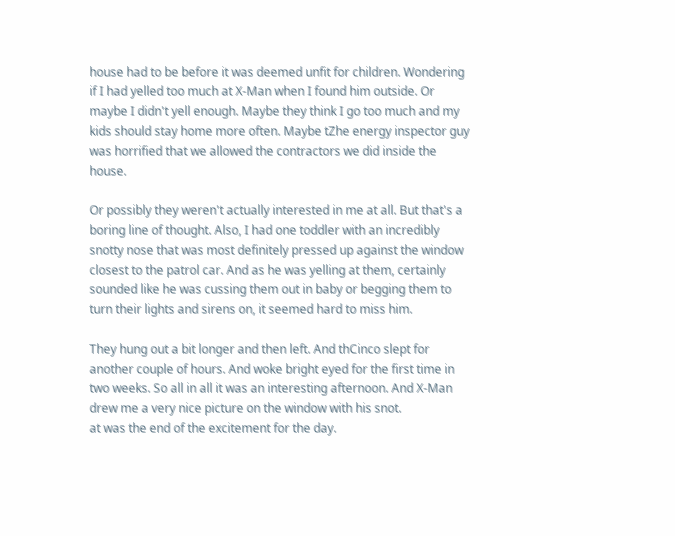house had to be before it was deemed unfit for children. Wondering if I had yelled too much at X-Man when I found him outside. Or maybe I didn't yell enough. Maybe they think I go too much and my kids should stay home more often. Maybe tZhe energy inspector guy was horrified that we allowed the contractors we did inside the house.

Or possibly they weren't actually interested in me at all. But that's a boring line of thought. Also, I had one toddler with an incredibly snotty nose that was most definitely pressed up against the window closest to the patrol car. And as he was yelling at them, certainly sounded like he was cussing them out in baby or begging them to turn their lights and sirens on, it seemed hard to miss him.

They hung out a bit longer and then left. And thCinco slept for another couple of hours. And woke bright eyed for the first time in two weeks. So all in all it was an interesting afternoon. And X-Man drew me a very nice picture on the window with his snot.
at was the end of the excitement for the day.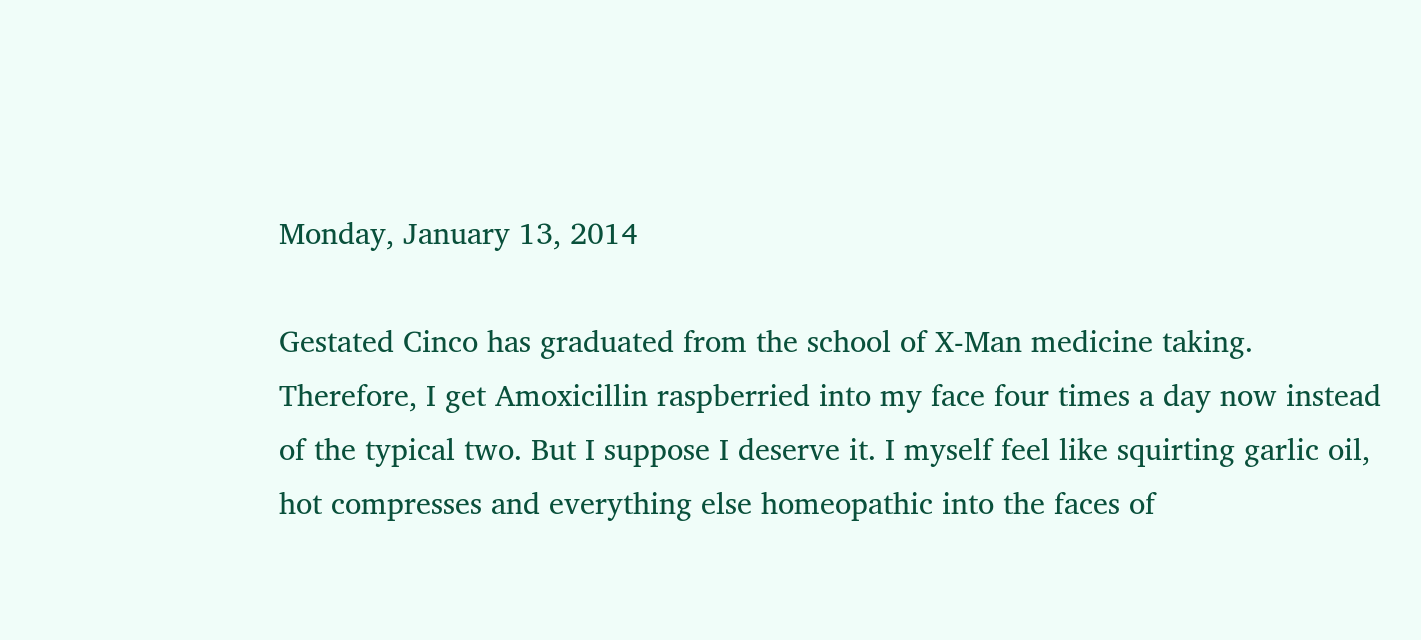Monday, January 13, 2014

Gestated Cinco has graduated from the school of X-Man medicine taking. Therefore, I get Amoxicillin raspberried into my face four times a day now instead of the typical two. But I suppose I deserve it. I myself feel like squirting garlic oil, hot compresses and everything else homeopathic into the faces of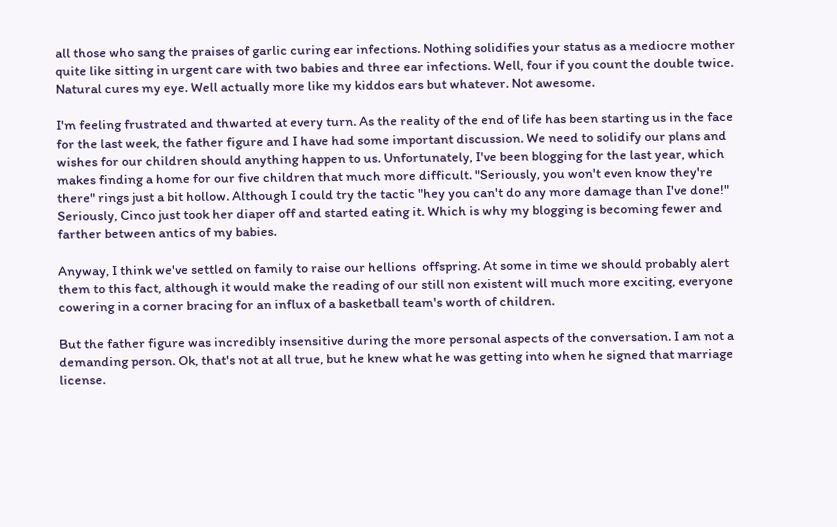all those who sang the praises of garlic curing ear infections. Nothing solidifies your status as a mediocre mother quite like sitting in urgent care with two babies and three ear infections. Well, four if you count the double twice. Natural cures my eye. Well actually more like my kiddos ears but whatever. Not awesome.

I'm feeling frustrated and thwarted at every turn. As the reality of the end of life has been starting us in the face for the last week, the father figure and I have had some important discussion. We need to solidify our plans and wishes for our children should anything happen to us. Unfortunately, I've been blogging for the last year, which makes finding a home for our five children that much more difficult. "Seriously, you won't even know they're there" rings just a bit hollow. Although I could try the tactic "hey you can't do any more damage than I've done!" Seriously, Cinco just took her diaper off and started eating it. Which is why my blogging is becoming fewer and farther between antics of my babies.

Anyway, I think we've settled on family to raise our hellions  offspring. At some in time we should probably alert them to this fact, although it would make the reading of our still non existent will much more exciting, everyone cowering in a corner bracing for an influx of a basketball team's worth of children.

But the father figure was incredibly insensitive during the more personal aspects of the conversation. I am not a demanding person. Ok, that's not at all true, but he knew what he was getting into when he signed that marriage license.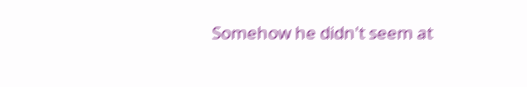Somehow he didn't seem at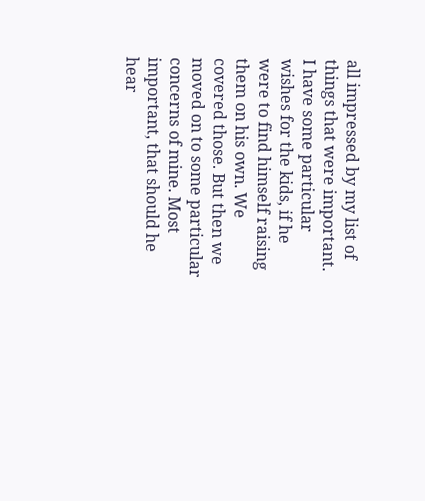all impressed by my list of things that were important. I have some particular wishes for the kids, if he were to find himself raising them on his own. We covered those. But then we moved on to some particular concerns of mine. Most important, that should he hear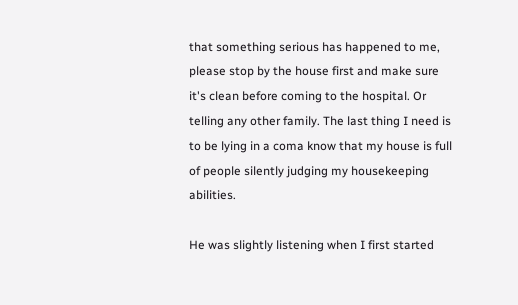that something serious has happened to me, please stop by the house first and make sure it's clean before coming to the hospital. Or telling any other family. The last thing I need is to be lying in a coma know that my house is full of people silently judging my housekeeping abilities.

He was slightly listening when I first started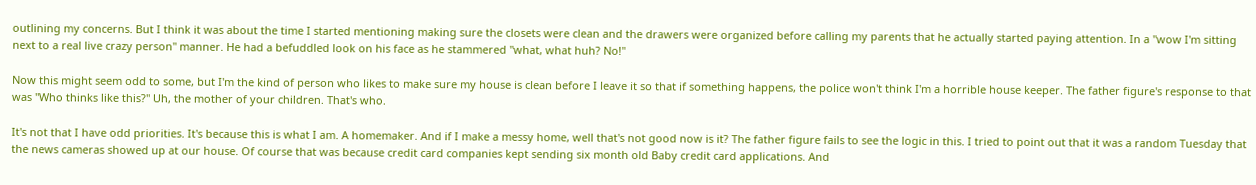outlining my concerns. But I think it was about the time I started mentioning making sure the closets were clean and the drawers were organized before calling my parents that he actually started paying attention. In a "wow I'm sitting next to a real live crazy person" manner. He had a befuddled look on his face as he stammered "what, what huh? No!"

Now this might seem odd to some, but I'm the kind of person who likes to make sure my house is clean before I leave it so that if something happens, the police won't think I'm a horrible house keeper. The father figure's response to that was "Who thinks like this?" Uh, the mother of your children. That's who.

It's not that I have odd priorities. It's because this is what I am. A homemaker. And if I make a messy home, well that's not good now is it? The father figure fails to see the logic in this. I tried to point out that it was a random Tuesday that the news cameras showed up at our house. Of course that was because credit card companies kept sending six month old Baby credit card applications. And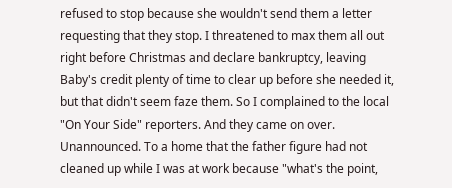refused to stop because she wouldn't send them a letter requesting that they stop. I threatened to max them all out right before Christmas and declare bankruptcy, leaving Baby's credit plenty of time to clear up before she needed it, but that didn't seem faze them. So I complained to the local "On Your Side" reporters. And they came on over. Unannounced. To a home that the father figure had not cleaned up while I was at work because "what's the point,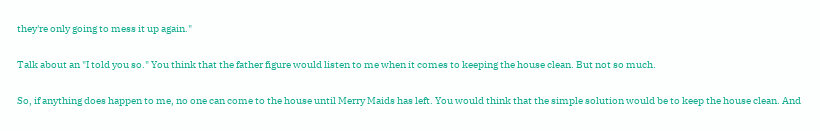they're only going to mess it up again."

Talk about an "I told you so." You think that the father figure would listen to me when it comes to keeping the house clean. But not so much.

So, if anything does happen to me, no one can come to the house until Merry Maids has left. You would think that the simple solution would be to keep the house clean. And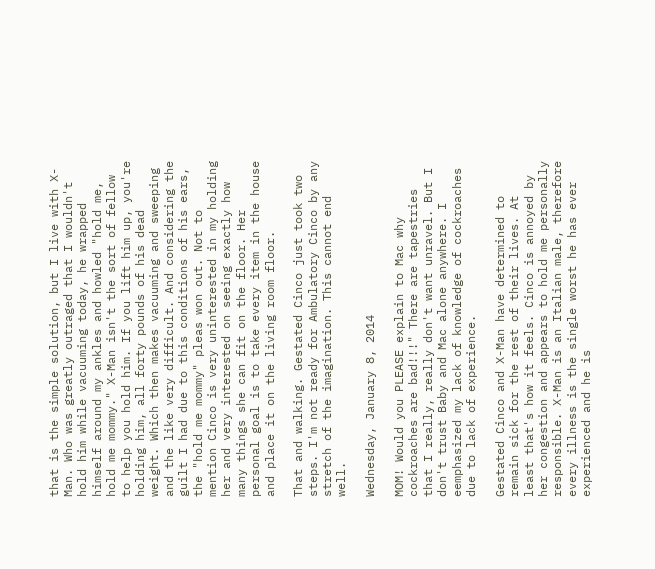that is the simple solution, but I live with X-Man. Who was greatly outraged that I wouldn't hold him while vacuuming today, he wrapped himself around my ankles and howled "hold me, hold me mommy." X-Man isn't the sort of fellow to help you hold him. If you lift him up, you're holding him, all forty pounds of his dead weight. Which then makes vacuuming and sweeping and the like very difficult. And considering the guilt I had due to this conditions of his ears, the "hold me mommy" pleas won out. Not to mention Cinco is very uninterested in my holding her and very interested on seeing exactly how many things she can fit on the floor. Her personal goal is to take every item in the house and place it on the living room floor.

That and walking. Gestated Cinco just took two steps. I'm not ready for Ambulatory Cinco by any stretch of the imagination. This cannot end well.

Wednesday, January 8, 2014

MOM! Would you PLEASE explain to Mac why cockroaches are bad!!!" There are tapestries that I really, really don't want unravel. But I don't trust Baby and Mac alone anywhere. I eemphasized my lack of knowledge of cockroaches due to lack of experience.

Gestated Cinco and X-Man have determined to remain sick for the rest of their lives. At least that's how it feels. Cinco is annoyed by her congestion and appears to hold me personally responsible. X-Man is an Italian male, therefore every illness is the single worst he has ever experienced and he is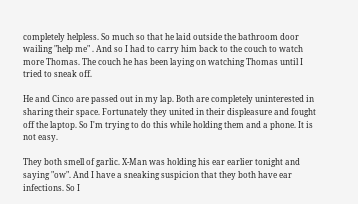completely helpless. So much so that he laid outside the bathroom door wailing "help me" . And so I had to carry him back to the couch to watch more Thomas. The couch he has been laying on watching Thomas until I tried to sneak off.

He and Cinco are passed out in my lap. Both are completely uninterested in sharing their space. Fortunately they united in their displeasure and fought off the laptop. So I'm trying to do this while holding them and a phone. It is not easy.

They both smell of garlic. X-Man was holding his ear earlier tonight and saying "ow". And I have a sneaking suspicion that they both have ear infections. So I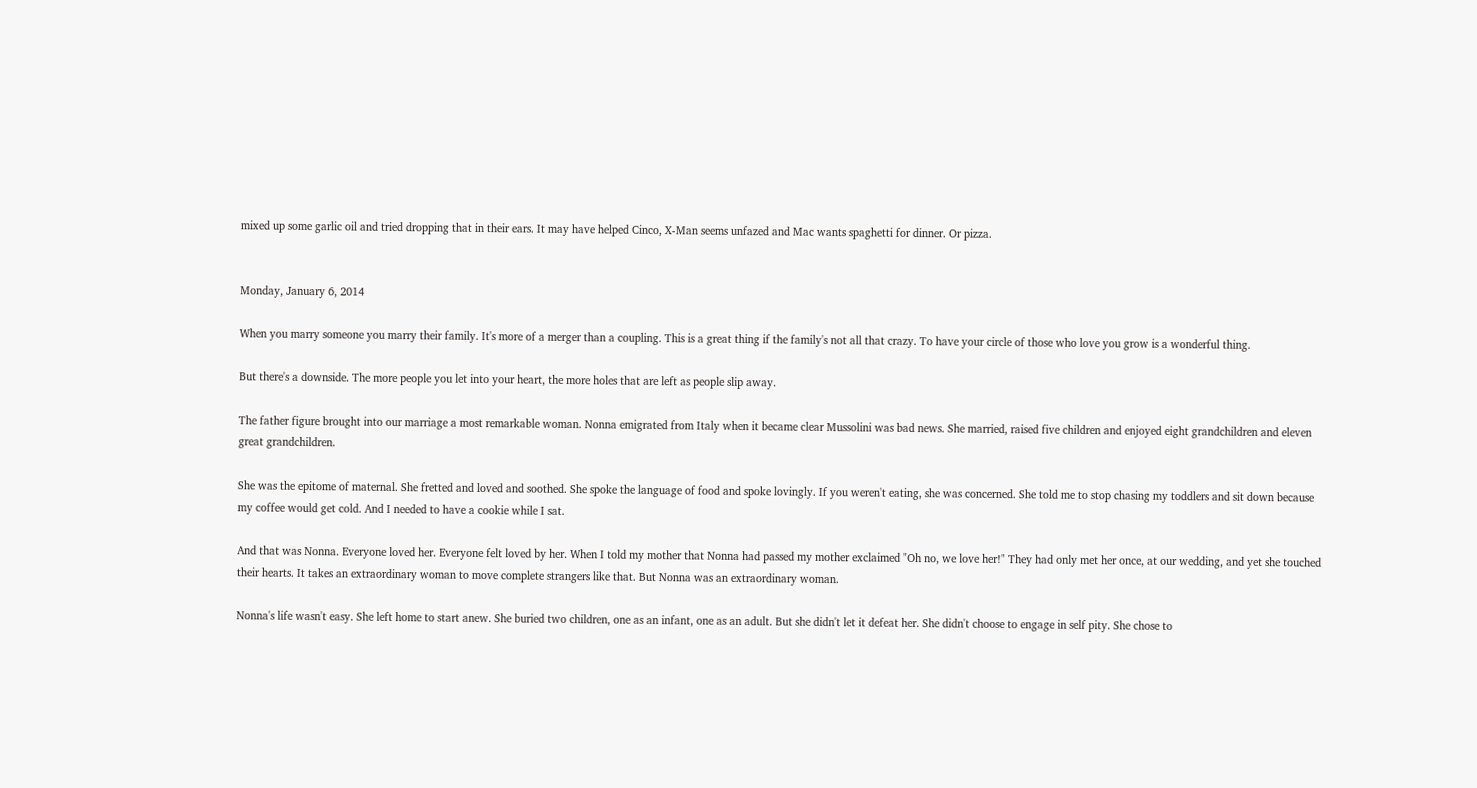mixed up some garlic oil and tried dropping that in their ears. It may have helped Cinco, X-Man seems unfazed and Mac wants spaghetti for dinner. Or pizza.


Monday, January 6, 2014

When you marry someone you marry their family. It's more of a merger than a coupling. This is a great thing if the family's not all that crazy. To have your circle of those who love you grow is a wonderful thing.

But there's a downside. The more people you let into your heart, the more holes that are left as people slip away.

The father figure brought into our marriage a most remarkable woman. Nonna emigrated from Italy when it became clear Mussolini was bad news. She married, raised five children and enjoyed eight grandchildren and eleven great grandchildren.

She was the epitome of maternal. She fretted and loved and soothed. She spoke the language of food and spoke lovingly. If you weren't eating, she was concerned. She told me to stop chasing my toddlers and sit down because my coffee would get cold. And I needed to have a cookie while I sat.

And that was Nonna. Everyone loved her. Everyone felt loved by her. When I told my mother that Nonna had passed my mother exclaimed "Oh no, we love her!" They had only met her once, at our wedding, and yet she touched their hearts. It takes an extraordinary woman to move complete strangers like that. But Nonna was an extraordinary woman.

Nonna's life wasn't easy. She left home to start anew. She buried two children, one as an infant, one as an adult. But she didn't let it defeat her. She didn't choose to engage in self pity. She chose to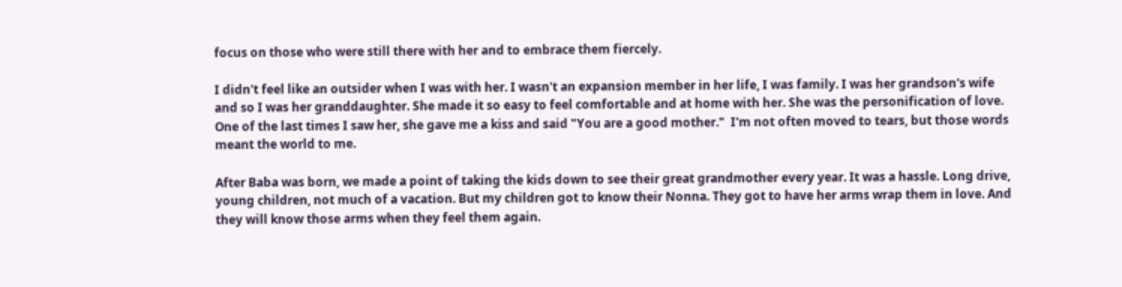focus on those who were still there with her and to embrace them fiercely.

I didn't feel like an outsider when I was with her. I wasn't an expansion member in her life, I was family. I was her grandson's wife and so I was her granddaughter. She made it so easy to feel comfortable and at home with her. She was the personification of love. One of the last times I saw her, she gave me a kiss and said "You are a good mother."  I'm not often moved to tears, but those words meant the world to me.

After Baba was born, we made a point of taking the kids down to see their great grandmother every year. It was a hassle. Long drive, young children, not much of a vacation. But my children got to know their Nonna. They got to have her arms wrap them in love. And they will know those arms when they feel them again.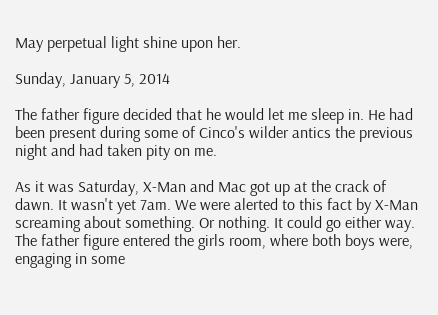May perpetual light shine upon her.

Sunday, January 5, 2014

The father figure decided that he would let me sleep in. He had been present during some of Cinco's wilder antics the previous night and had taken pity on me.

As it was Saturday, X-Man and Mac got up at the crack of dawn. It wasn't yet 7am. We were alerted to this fact by X-Man screaming about something. Or nothing. It could go either way. The father figure entered the girls room, where both boys were, engaging in some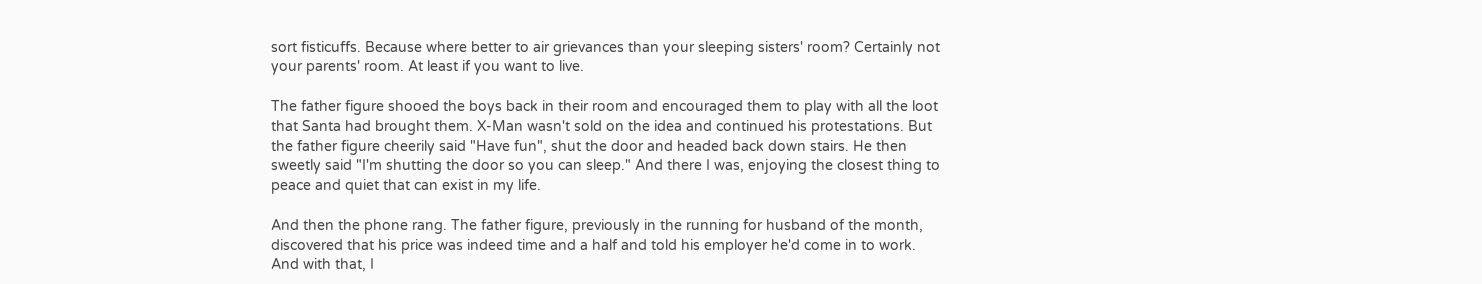sort fisticuffs. Because where better to air grievances than your sleeping sisters' room? Certainly not your parents' room. At least if you want to live.

The father figure shooed the boys back in their room and encouraged them to play with all the loot that Santa had brought them. X-Man wasn't sold on the idea and continued his protestations. But the father figure cheerily said "Have fun", shut the door and headed back down stairs. He then sweetly said "I'm shutting the door so you can sleep." And there I was, enjoying the closest thing to peace and quiet that can exist in my life.

And then the phone rang. The father figure, previously in the running for husband of the month, discovered that his price was indeed time and a half and told his employer he'd come in to work. And with that, I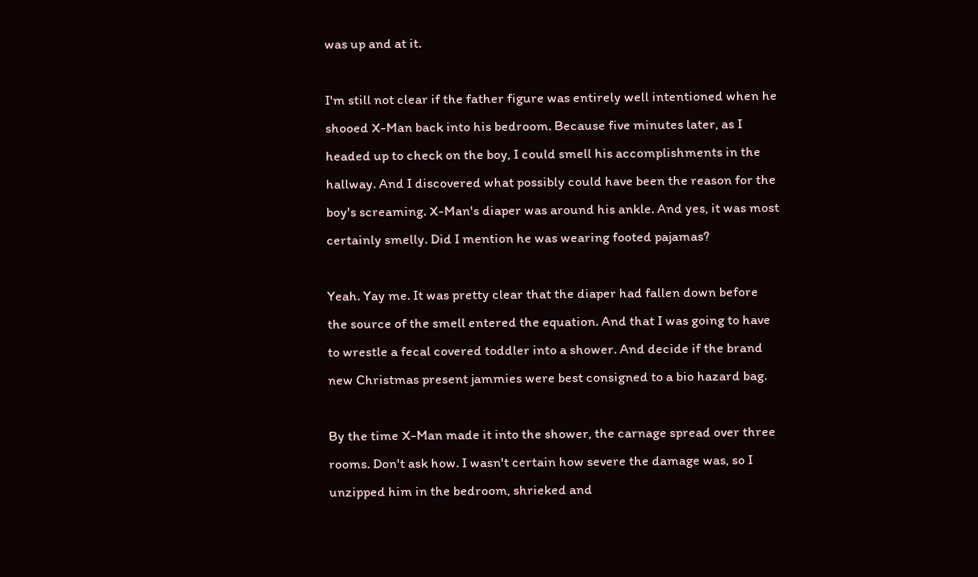was up and at it.

I'm still not clear if the father figure was entirely well intentioned when he shooed X-Man back into his bedroom. Because five minutes later, as I headed up to check on the boy, I could smell his accomplishments in the hallway. And I discovered what possibly could have been the reason for the boy's screaming. X-Man's diaper was around his ankle. And yes, it was most certainly smelly. Did I mention he was wearing footed pajamas?

Yeah. Yay me. It was pretty clear that the diaper had fallen down before the source of the smell entered the equation. And that I was going to have to wrestle a fecal covered toddler into a shower. And decide if the brand new Christmas present jammies were best consigned to a bio hazard bag.

By the time X-Man made it into the shower, the carnage spread over three rooms. Don't ask how. I wasn't certain how severe the damage was, so I unzipped him in the bedroom, shrieked and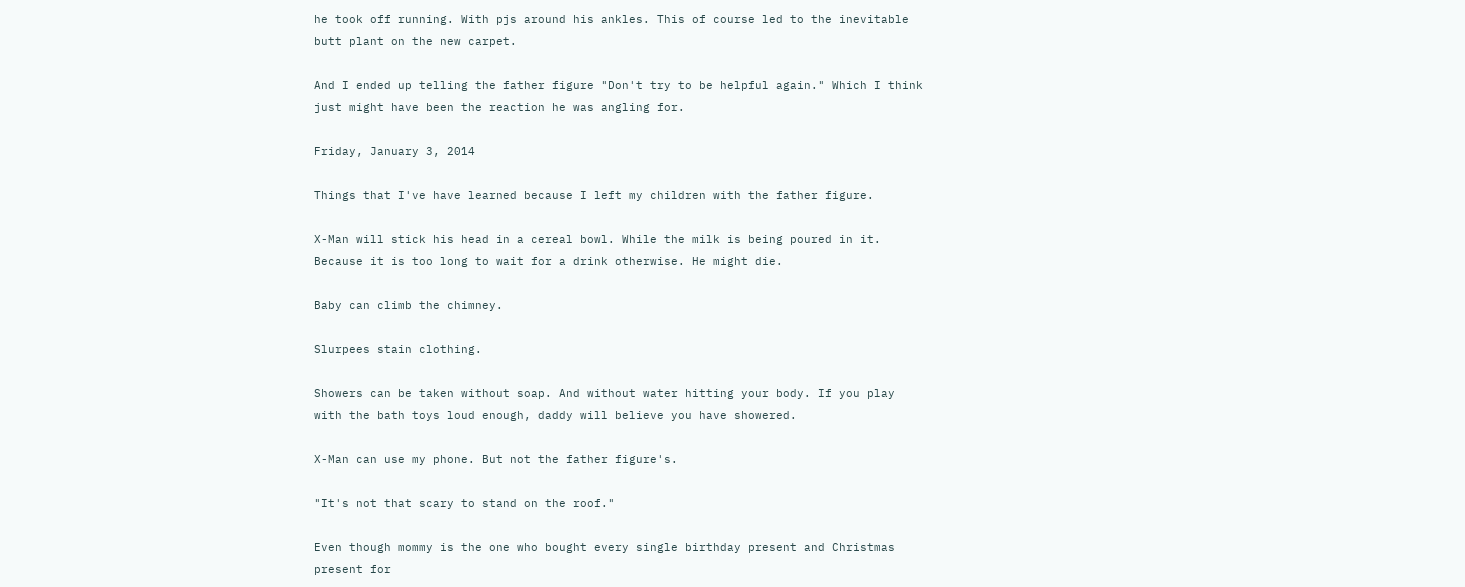he took off running. With pjs around his ankles. This of course led to the inevitable butt plant on the new carpet.

And I ended up telling the father figure "Don't try to be helpful again." Which I think just might have been the reaction he was angling for.

Friday, January 3, 2014

Things that I've have learned because I left my children with the father figure.

X-Man will stick his head in a cereal bowl. While the milk is being poured in it. Because it is too long to wait for a drink otherwise. He might die.

Baby can climb the chimney.

Slurpees stain clothing.

Showers can be taken without soap. And without water hitting your body. If you play with the bath toys loud enough, daddy will believe you have showered.

X-Man can use my phone. But not the father figure's.

"It's not that scary to stand on the roof."

Even though mommy is the one who bought every single birthday present and Christmas present for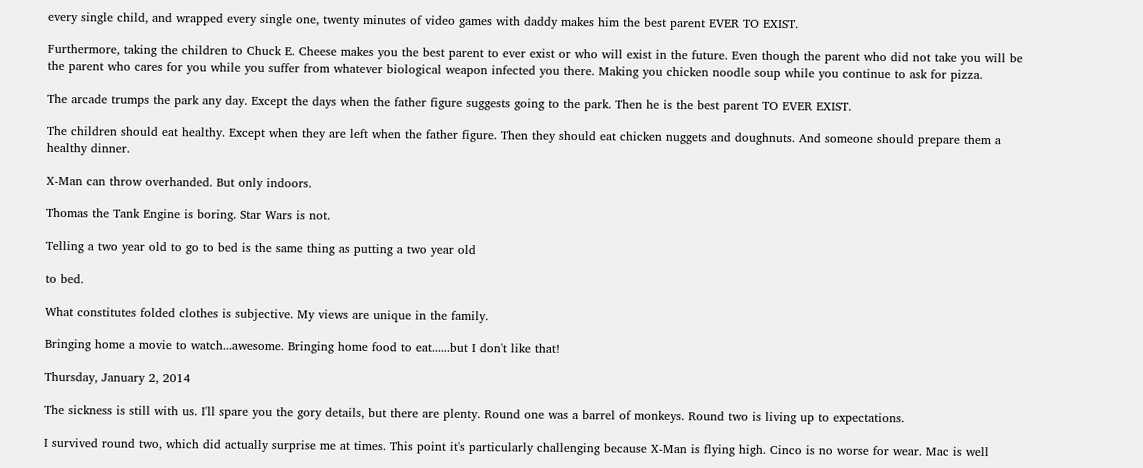every single child, and wrapped every single one, twenty minutes of video games with daddy makes him the best parent EVER TO EXIST.

Furthermore, taking the children to Chuck E. Cheese makes you the best parent to ever exist or who will exist in the future. Even though the parent who did not take you will be the parent who cares for you while you suffer from whatever biological weapon infected you there. Making you chicken noodle soup while you continue to ask for pizza.

The arcade trumps the park any day. Except the days when the father figure suggests going to the park. Then he is the best parent TO EVER EXIST.

The children should eat healthy. Except when they are left when the father figure. Then they should eat chicken nuggets and doughnuts. And someone should prepare them a healthy dinner.

X-Man can throw overhanded. But only indoors.

Thomas the Tank Engine is boring. Star Wars is not.

Telling a two year old to go to bed is the same thing as putting a two year old

to bed.

What constitutes folded clothes is subjective. My views are unique in the family.

Bringing home a movie to watch...awesome. Bringing home food to eat......but I don't like that!

Thursday, January 2, 2014

The sickness is still with us. I'll spare you the gory details, but there are plenty. Round one was a barrel of monkeys. Round two is living up to expectations.

I survived round two, which did actually surprise me at times. This point it's particularly challenging because X-Man is flying high. Cinco is no worse for wear. Mac is well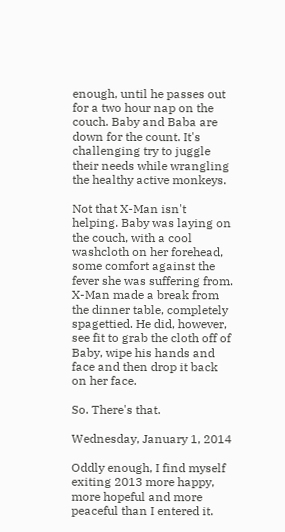enough, until he passes out for a two hour nap on the couch. Baby and Baba are down for the count. It's challenging try to juggle their needs while wrangling the healthy active monkeys.

Not that X-Man isn't helping. Baby was laying on the couch, with a cool washcloth on her forehead, some comfort against the fever she was suffering from. X-Man made a break from the dinner table, completely spagettied. He did, however, see fit to grab the cloth off of Baby, wipe his hands and face and then drop it back on her face.

So. There's that.

Wednesday, January 1, 2014

Oddly enough, I find myself exiting 2013 more happy, more hopeful and more peaceful than I entered it.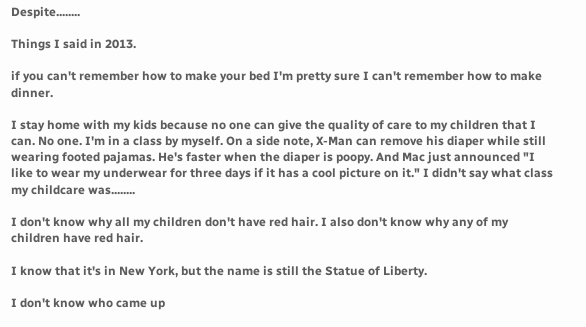Despite........

Things I said in 2013.

if you can't remember how to make your bed I'm pretty sure I can't remember how to make dinner.

I stay home with my kids because no one can give the quality of care to my children that I can. No one. I'm in a class by myself. On a side note, X-Man can remove his diaper while still wearing footed pajamas. He's faster when the diaper is poopy. And Mac just announced "I like to wear my underwear for three days if it has a cool picture on it." I didn't say what class my childcare was........

I don't know why all my children don't have red hair. I also don't know why any of my children have red hair.

I know that it's in New York, but the name is still the Statue of Liberty.

I don't know who came up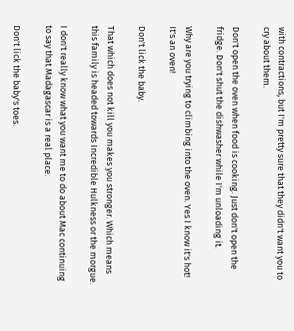with contractions, but I'm pretty sure that they didn't want you to cry about them.

Don't open the oven when food is cooking. Just don't open the fridge. Don't shut the dishwasher while I'm unloading it.

Why are you trying to climbing into the oven. Yes I know it's hot! It's an oven!

Don't lick the baby.

That which does not kill you makes you stronger. Which means this family is headed towards Incredible Hulkness or the morgue.

I don't really know what you want me to do about Mac continuing to say that Madagascar is a real place.

Don't lick the baby's toes.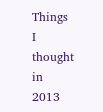Things I thought in 2013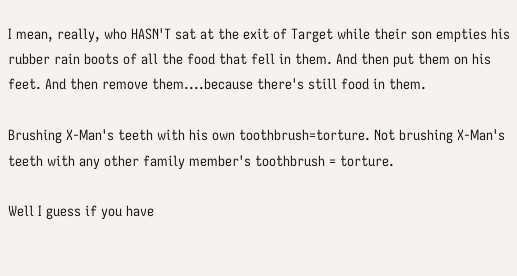I mean, really, who HASN'T sat at the exit of Target while their son empties his rubber rain boots of all the food that fell in them. And then put them on his feet. And then remove them....because there's still food in them.

Brushing X-Man's teeth with his own toothbrush=torture. Not brushing X-Man's teeth with any other family member's toothbrush = torture.

Well I guess if you have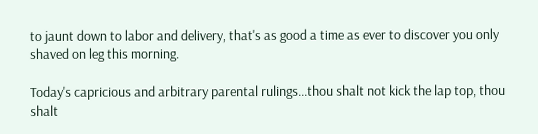to jaunt down to labor and delivery, that's as good a time as ever to discover you only shaved on leg this morning.

Today's capricious and arbitrary parental rulings...thou shalt not kick the lap top, thou shalt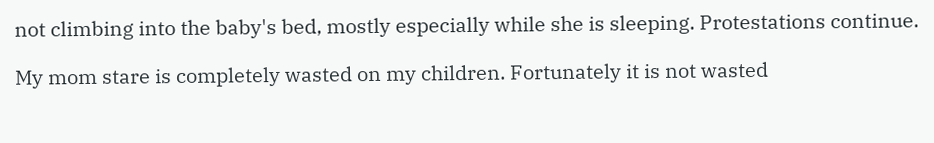not climbing into the baby's bed, mostly especially while she is sleeping. Protestations continue.

My mom stare is completely wasted on my children. Fortunately it is not wasted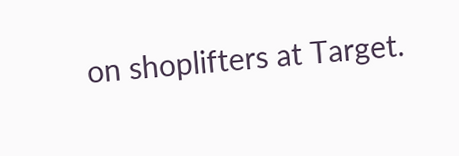on shoplifters at Target.